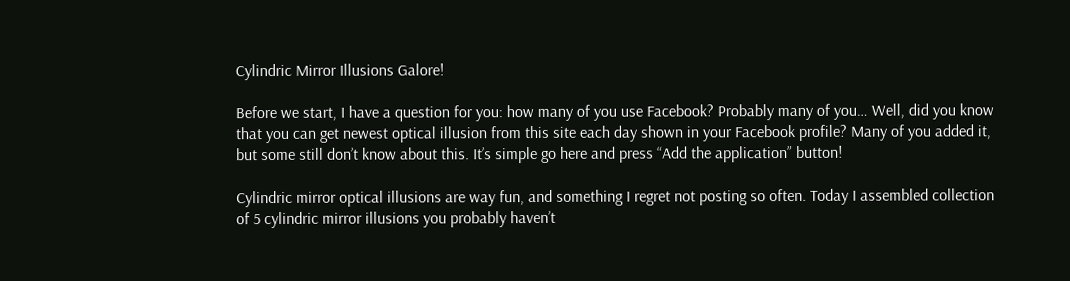Cylindric Mirror Illusions Galore!

Before we start, I have a question for you: how many of you use Facebook? Probably many of you… Well, did you know that you can get newest optical illusion from this site each day shown in your Facebook profile? Many of you added it, but some still don’t know about this. It’s simple go here and press “Add the application” button!

Cylindric mirror optical illusions are way fun, and something I regret not posting so often. Today I assembled collection of 5 cylindric mirror illusions you probably haven’t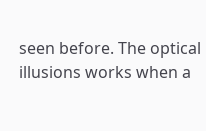seen before. The optical illusions works when a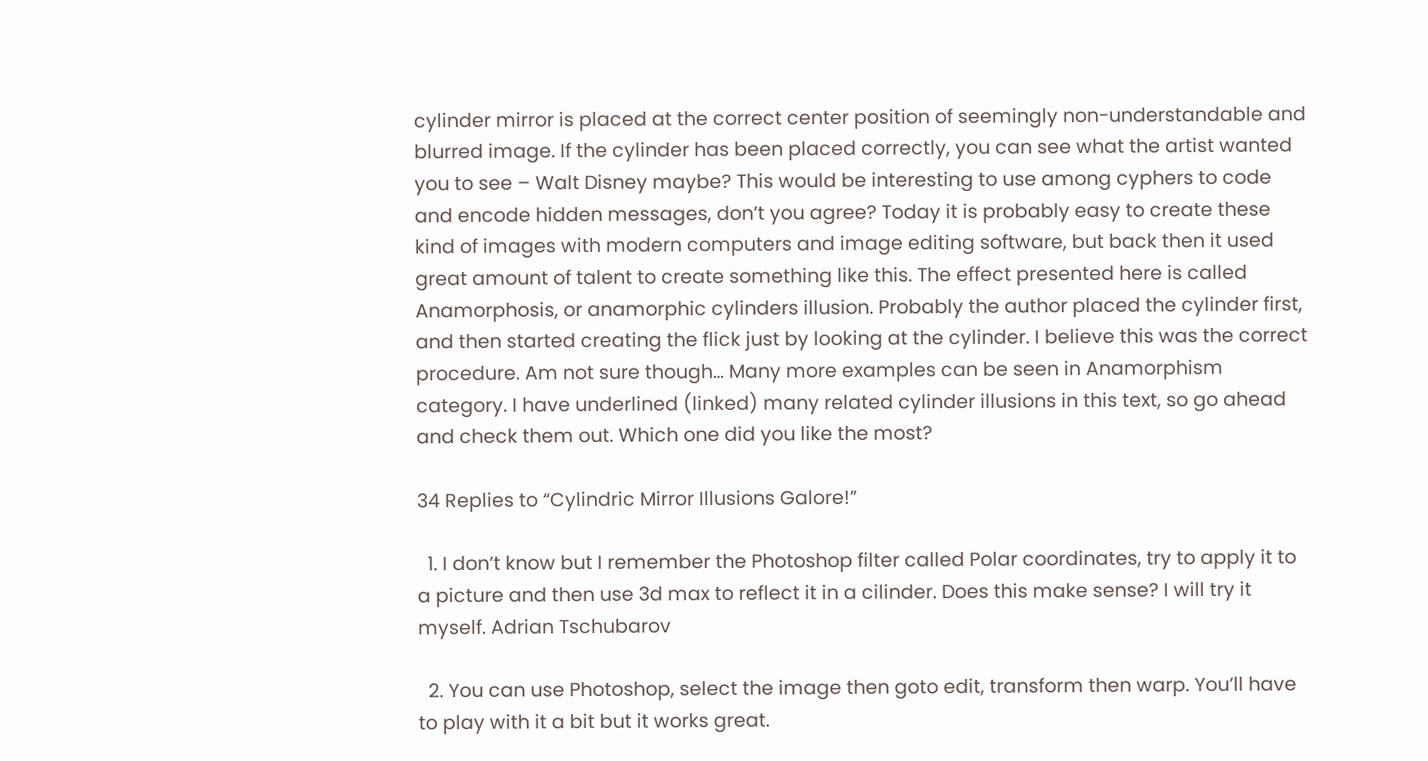cylinder mirror is placed at the correct center position of seemingly non-understandable and blurred image. If the cylinder has been placed correctly, you can see what the artist wanted you to see – Walt Disney maybe? This would be interesting to use among cyphers to code and encode hidden messages, don’t you agree? Today it is probably easy to create these kind of images with modern computers and image editing software, but back then it used great amount of talent to create something like this. The effect presented here is called Anamorphosis, or anamorphic cylinders illusion. Probably the author placed the cylinder first, and then started creating the flick just by looking at the cylinder. I believe this was the correct procedure. Am not sure though… Many more examples can be seen in Anamorphism category. I have underlined (linked) many related cylinder illusions in this text, so go ahead and check them out. Which one did you like the most?

34 Replies to “Cylindric Mirror Illusions Galore!”

  1. I don’t know but I remember the Photoshop filter called Polar coordinates, try to apply it to a picture and then use 3d max to reflect it in a cilinder. Does this make sense? I will try it myself. Adrian Tschubarov

  2. You can use Photoshop, select the image then goto edit, transform then warp. You’ll have to play with it a bit but it works great.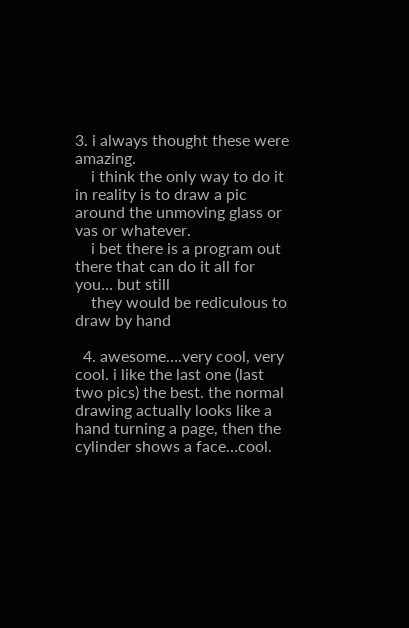3. i always thought these were amazing.
    i think the only way to do it in reality is to draw a pic around the unmoving glass or vas or whatever.
    i bet there is a program out there that can do it all for you… but still
    they would be rediculous to draw by hand

  4. awesome….very cool, very cool. i like the last one (last two pics) the best. the normal drawing actually looks like a hand turning a page, then the cylinder shows a face…cool.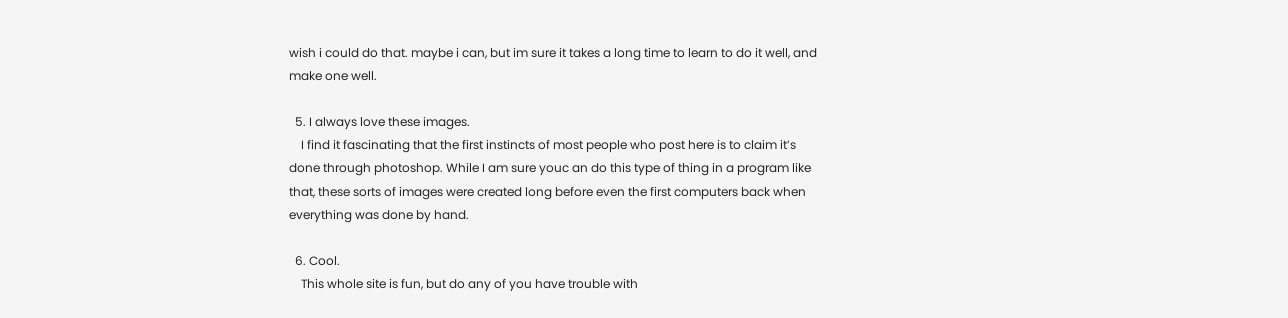wish i could do that. maybe i can, but im sure it takes a long time to learn to do it well, and make one well.

  5. I always love these images.
    I find it fascinating that the first instincts of most people who post here is to claim it’s done through photoshop. While I am sure youc an do this type of thing in a program like that, these sorts of images were created long before even the first computers back when everything was done by hand.

  6. Cool.
    This whole site is fun, but do any of you have trouble with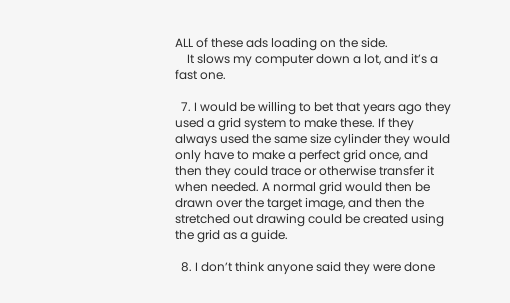ALL of these ads loading on the side.
    It slows my computer down a lot, and it’s a fast one.

  7. I would be willing to bet that years ago they used a grid system to make these. If they always used the same size cylinder they would only have to make a perfect grid once, and then they could trace or otherwise transfer it when needed. A normal grid would then be drawn over the target image, and then the stretched out drawing could be created using the grid as a guide.

  8. I don’t think anyone said they were done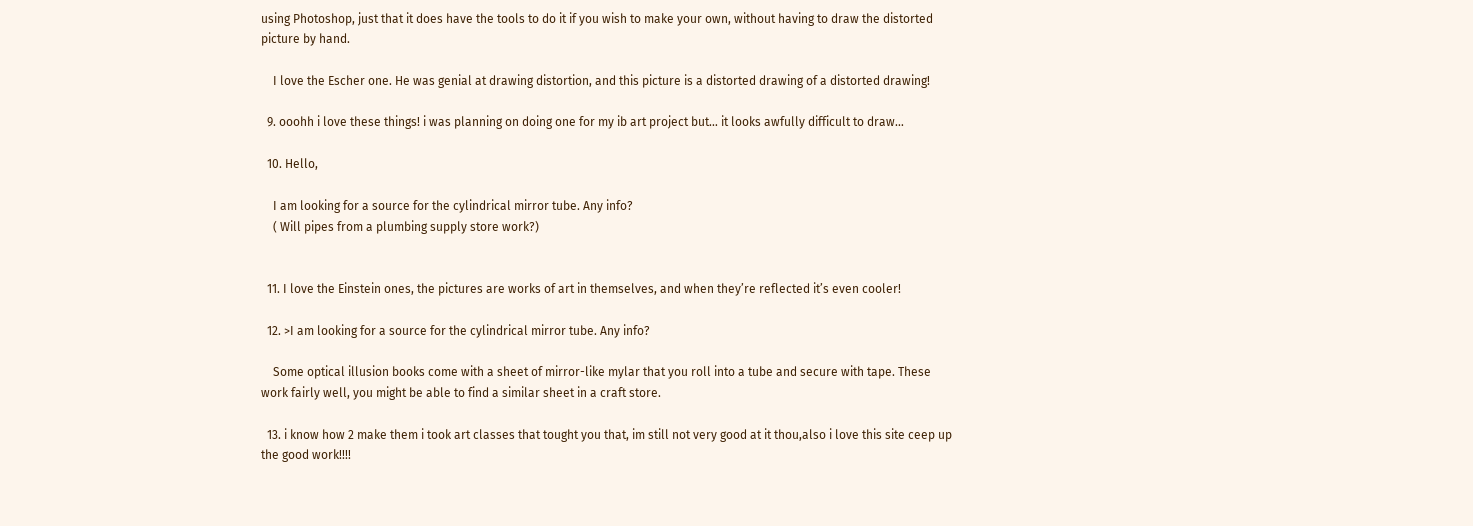using Photoshop, just that it does have the tools to do it if you wish to make your own, without having to draw the distorted picture by hand.

    I love the Escher one. He was genial at drawing distortion, and this picture is a distorted drawing of a distorted drawing!

  9. ooohh i love these things! i was planning on doing one for my ib art project but… it looks awfully difficult to draw…

  10. Hello,

    I am looking for a source for the cylindrical mirror tube. Any info?
    ( Will pipes from a plumbing supply store work?)


  11. I love the Einstein ones, the pictures are works of art in themselves, and when they’re reflected it’s even cooler!

  12. >I am looking for a source for the cylindrical mirror tube. Any info?

    Some optical illusion books come with a sheet of mirror-like mylar that you roll into a tube and secure with tape. These work fairly well, you might be able to find a similar sheet in a craft store.

  13. i know how 2 make them i took art classes that tought you that, im still not very good at it thou,also i love this site ceep up the good work!!!!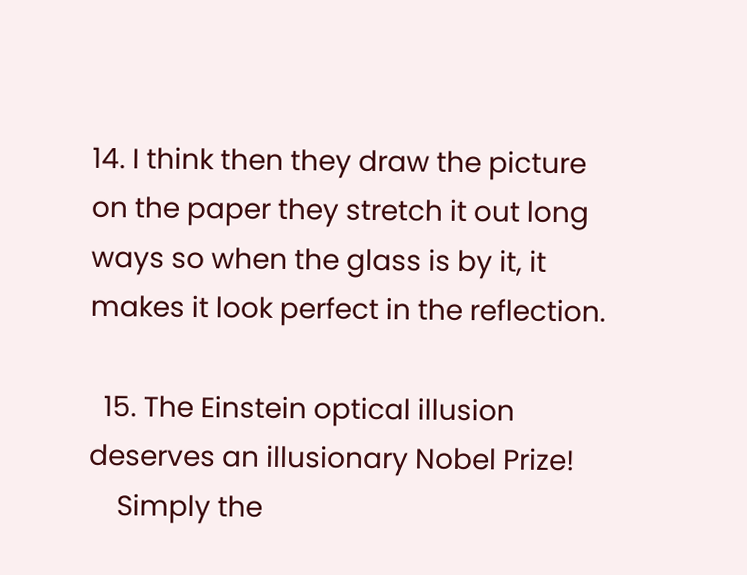14. I think then they draw the picture on the paper they stretch it out long ways so when the glass is by it, it makes it look perfect in the reflection.

  15. The Einstein optical illusion deserves an illusionary Nobel Prize!
    Simply the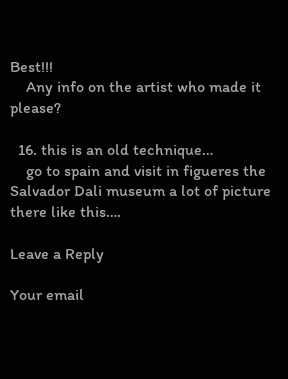Best!!!
    Any info on the artist who made it please?

  16. this is an old technique…
    go to spain and visit in figueres the Salvador Dali museum a lot of picture there like this….

Leave a Reply

Your email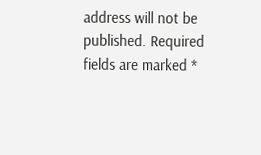address will not be published. Required fields are marked *